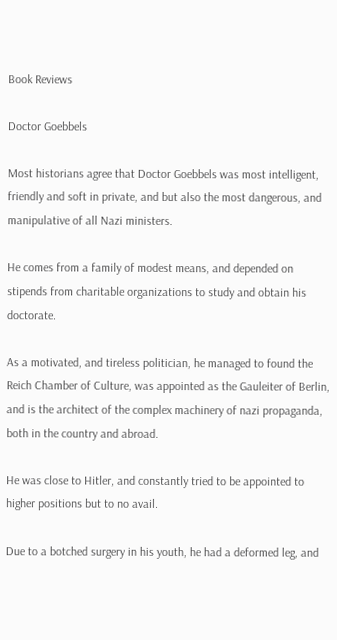Book Reviews

Doctor Goebbels

Most historians agree that Doctor Goebbels was most intelligent, friendly and soft in private, and but also the most dangerous, and manipulative of all Nazi ministers.

He comes from a family of modest means, and depended on stipends from charitable organizations to study and obtain his doctorate.

As a motivated, and tireless politician, he managed to found the Reich Chamber of Culture, was appointed as the Gauleiter of Berlin, and is the architect of the complex machinery of nazi propaganda, both in the country and abroad.

He was close to Hitler, and constantly tried to be appointed to higher positions but to no avail.

Due to a botched surgery in his youth, he had a deformed leg, and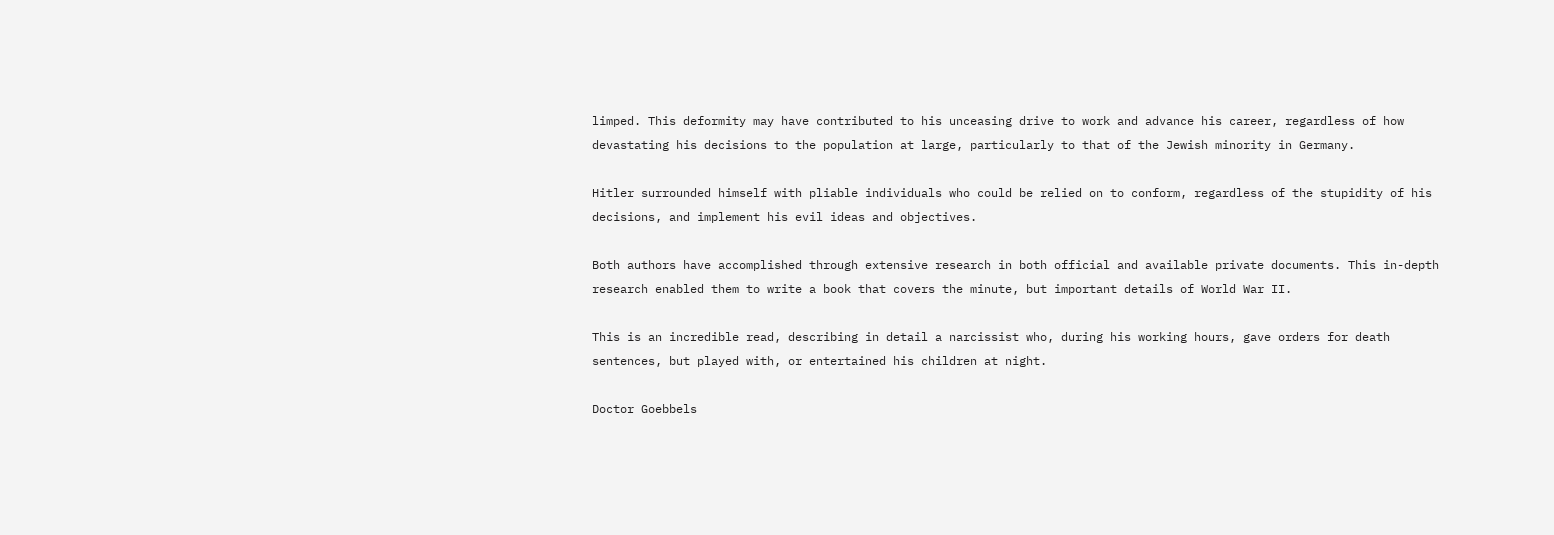limped. This deformity may have contributed to his unceasing drive to work and advance his career, regardless of how devastating his decisions to the population at large, particularly to that of the Jewish minority in Germany.

Hitler surrounded himself with pliable individuals who could be relied on to conform, regardless of the stupidity of his decisions, and implement his evil ideas and objectives.

Both authors have accomplished through extensive research in both official and available private documents. This in-depth research enabled them to write a book that covers the minute, but important details of World War II.

This is an incredible read, describing in detail a narcissist who, during his working hours, gave orders for death sentences, but played with, or entertained his children at night.

Doctor Goebbels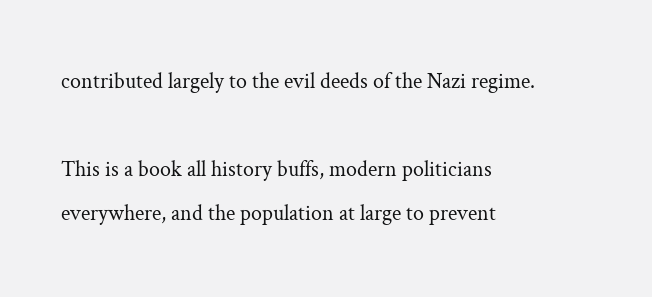contributed largely to the evil deeds of the Nazi regime.

This is a book all history buffs, modern politicians everywhere, and the population at large to prevent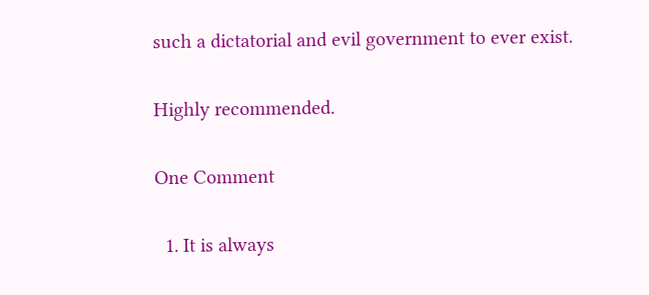such a dictatorial and evil government to ever exist.

Highly recommended.

One Comment

  1. It is always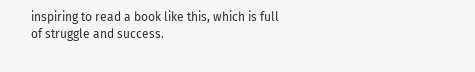inspiring to read a book like this, which is full of struggle and success.